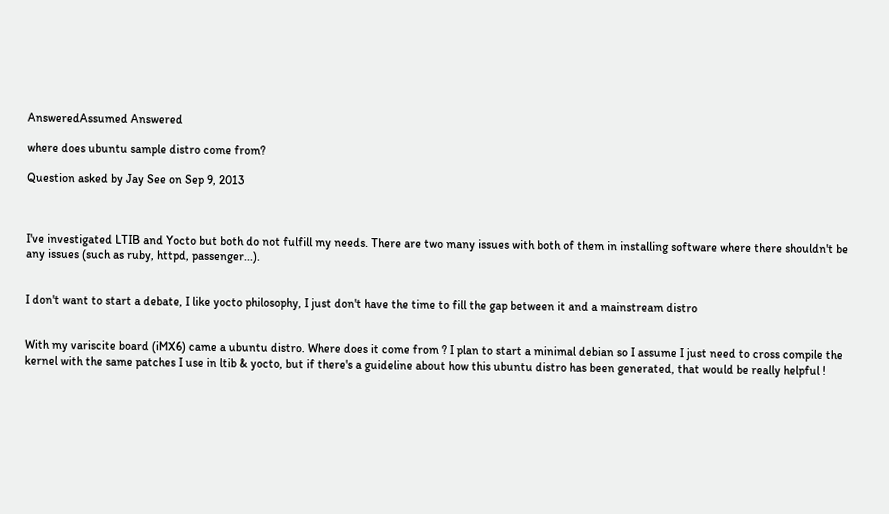AnsweredAssumed Answered

where does ubuntu sample distro come from?

Question asked by Jay See on Sep 9, 2013



I've investigated LTIB and Yocto but both do not fulfill my needs. There are two many issues with both of them in installing software where there shouldn't be any issues (such as ruby, httpd, passenger...).


I don't want to start a debate, I like yocto philosophy, I just don't have the time to fill the gap between it and a mainstream distro


With my variscite board (iMX6) came a ubuntu distro. Where does it come from ? I plan to start a minimal debian so I assume I just need to cross compile the kernel with the same patches I use in ltib & yocto, but if there's a guideline about how this ubuntu distro has been generated, that would be really helpful !